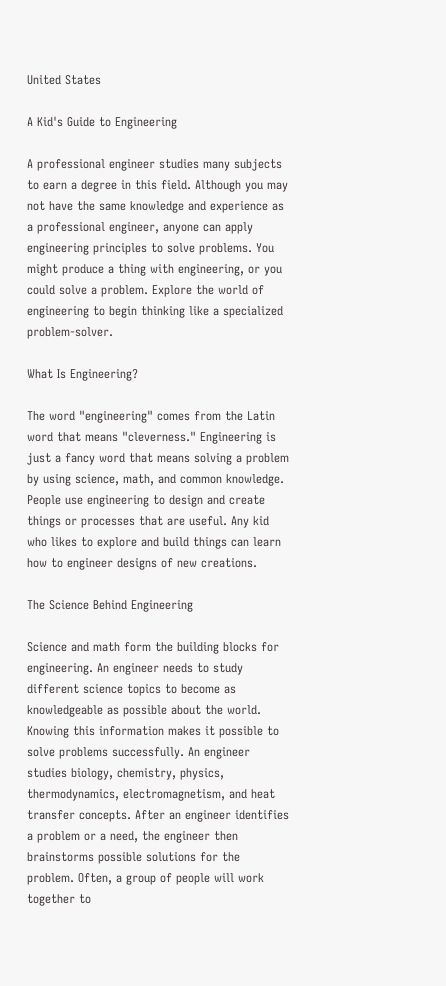United States

A Kid's Guide to Engineering

A professional engineer studies many subjects to earn a degree in this field. Although you may not have the same knowledge and experience as a professional engineer, anyone can apply engineering principles to solve problems. You might produce a thing with engineering, or you could solve a problem. Explore the world of engineering to begin thinking like a specialized problem-solver.

What Is Engineering?

The word "engineering" comes from the Latin word that means "cleverness." Engineering is just a fancy word that means solving a problem by using science, math, and common knowledge. People use engineering to design and create things or processes that are useful. Any kid who likes to explore and build things can learn how to engineer designs of new creations.

The Science Behind Engineering

Science and math form the building blocks for engineering. An engineer needs to study different science topics to become as knowledgeable as possible about the world. Knowing this information makes it possible to solve problems successfully. An engineer studies biology, chemistry, physics, thermodynamics, electromagnetism, and heat transfer concepts. After an engineer identifies a problem or a need, the engineer then brainstorms possible solutions for the problem. Often, a group of people will work together to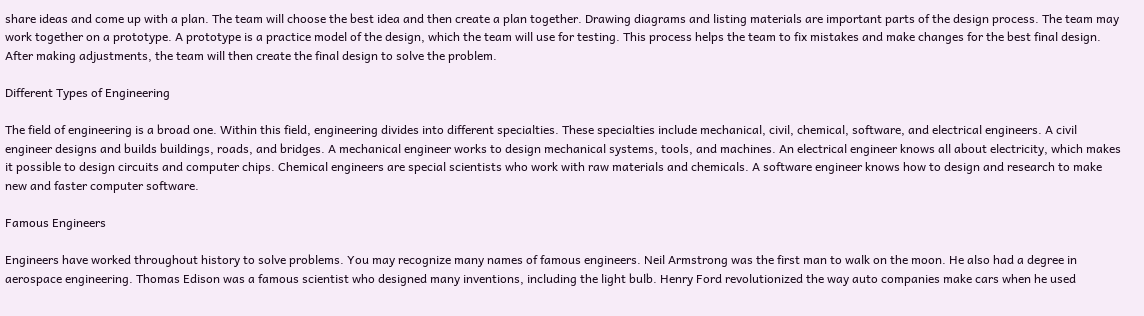share ideas and come up with a plan. The team will choose the best idea and then create a plan together. Drawing diagrams and listing materials are important parts of the design process. The team may work together on a prototype. A prototype is a practice model of the design, which the team will use for testing. This process helps the team to fix mistakes and make changes for the best final design. After making adjustments, the team will then create the final design to solve the problem.

Different Types of Engineering

The field of engineering is a broad one. Within this field, engineering divides into different specialties. These specialties include mechanical, civil, chemical, software, and electrical engineers. A civil engineer designs and builds buildings, roads, and bridges. A mechanical engineer works to design mechanical systems, tools, and machines. An electrical engineer knows all about electricity, which makes it possible to design circuits and computer chips. Chemical engineers are special scientists who work with raw materials and chemicals. A software engineer knows how to design and research to make new and faster computer software.

Famous Engineers

Engineers have worked throughout history to solve problems. You may recognize many names of famous engineers. Neil Armstrong was the first man to walk on the moon. He also had a degree in aerospace engineering. Thomas Edison was a famous scientist who designed many inventions, including the light bulb. Henry Ford revolutionized the way auto companies make cars when he used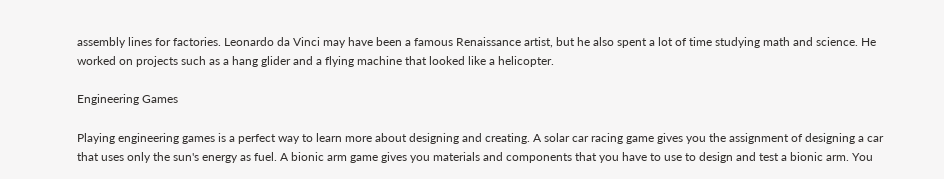assembly lines for factories. Leonardo da Vinci may have been a famous Renaissance artist, but he also spent a lot of time studying math and science. He worked on projects such as a hang glider and a flying machine that looked like a helicopter.

Engineering Games

Playing engineering games is a perfect way to learn more about designing and creating. A solar car racing game gives you the assignment of designing a car that uses only the sun's energy as fuel. A bionic arm game gives you materials and components that you have to use to design and test a bionic arm. You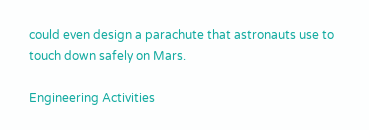could even design a parachute that astronauts use to touch down safely on Mars.

Engineering Activities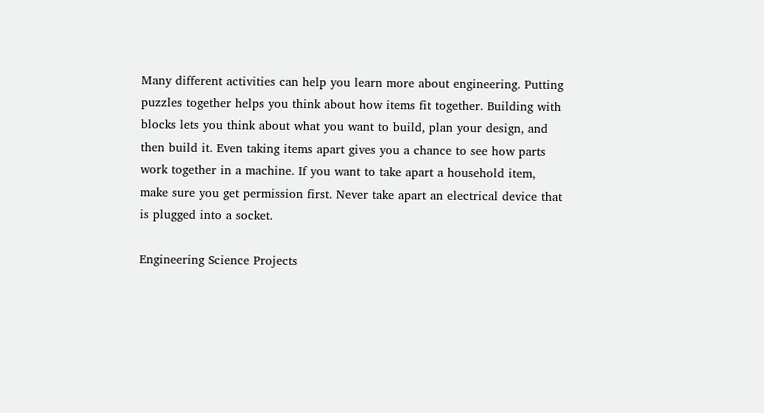Many different activities can help you learn more about engineering. Putting puzzles together helps you think about how items fit together. Building with blocks lets you think about what you want to build, plan your design, and then build it. Even taking items apart gives you a chance to see how parts work together in a machine. If you want to take apart a household item, make sure you get permission first. Never take apart an electrical device that is plugged into a socket.

Engineering Science Projects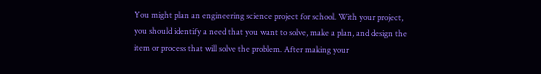You might plan an engineering science project for school. With your project, you should identify a need that you want to solve, make a plan, and design the item or process that will solve the problem. After making your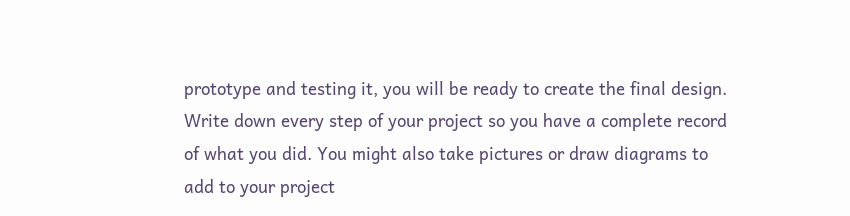prototype and testing it, you will be ready to create the final design. Write down every step of your project so you have a complete record of what you did. You might also take pictures or draw diagrams to add to your project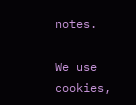notes.

We use cookies,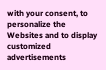with your consent, to personalize the Websites and to display customized advertisements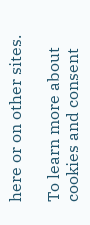here or on other sites.

To learn more about cookies and consent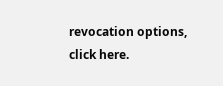revocation options, click here.